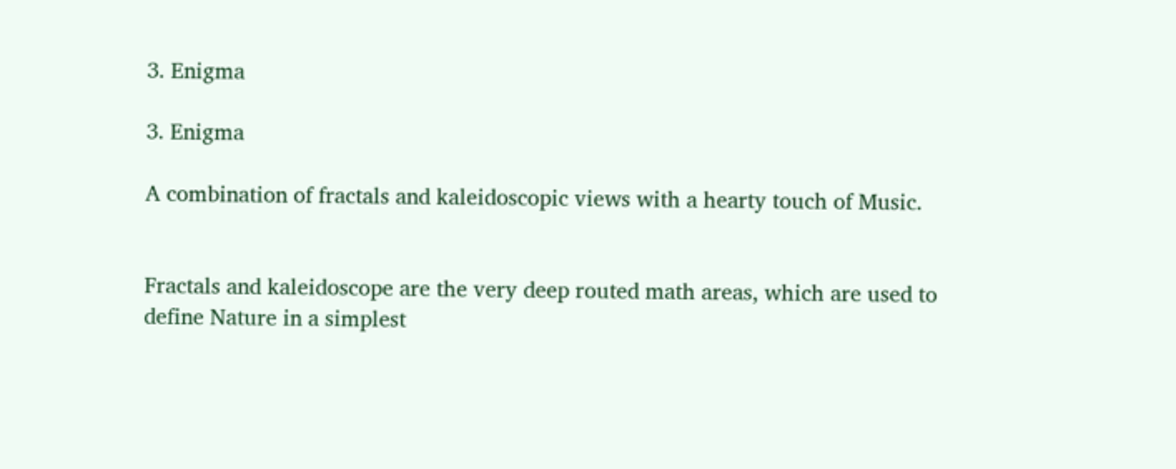3. Enigma

3. Enigma

A combination of fractals and kaleidoscopic views with a hearty touch of Music.


Fractals and kaleidoscope are the very deep routed math areas, which are used to define Nature in a simplest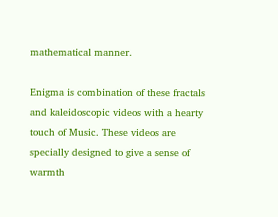mathematical manner.

Enigma is combination of these fractals and kaleidoscopic videos with a hearty touch of Music. These videos are specially designed to give a sense of warmth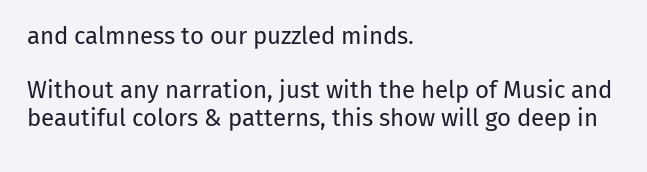and calmness to our puzzled minds.

Without any narration, just with the help of Music and beautiful colors & patterns, this show will go deep in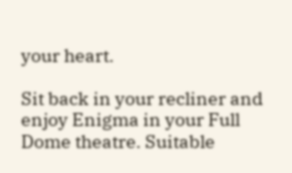your heart.

Sit back in your recliner and enjoy Enigma in your Full Dome theatre. Suitable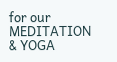for our MEDITATION & YOGA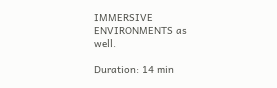IMMERSIVE ENVIRONMENTS as well.

Duration: 14 min